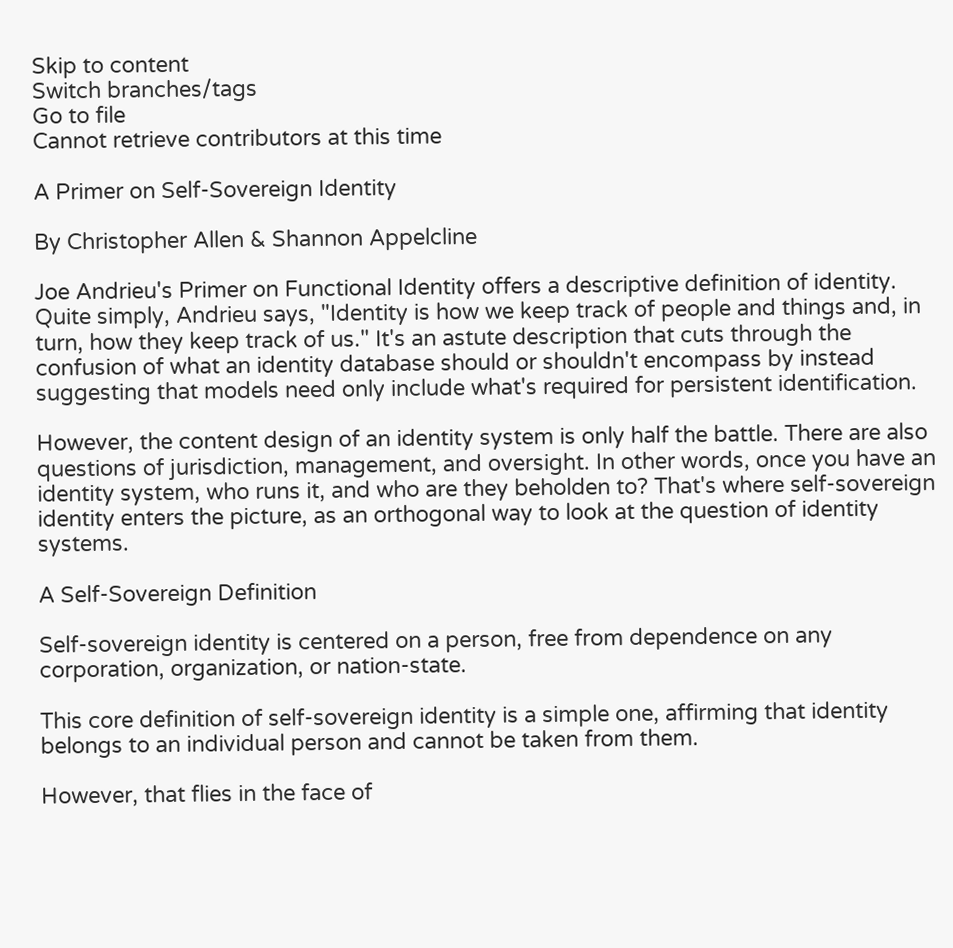Skip to content
Switch branches/tags
Go to file
Cannot retrieve contributors at this time

A Primer on Self-Sovereign Identity

By Christopher Allen & Shannon Appelcline

Joe Andrieu's Primer on Functional Identity offers a descriptive definition of identity. Quite simply, Andrieu says, "Identity is how we keep track of people and things and, in turn, how they keep track of us." It's an astute description that cuts through the confusion of what an identity database should or shouldn't encompass by instead suggesting that models need only include what's required for persistent identification.

However, the content design of an identity system is only half the battle. There are also questions of jurisdiction, management, and oversight. In other words, once you have an identity system, who runs it, and who are they beholden to? That's where self-sovereign identity enters the picture, as an orthogonal way to look at the question of identity systems.

A Self-Sovereign Definition

Self-sovereign identity is centered on a person, free from dependence on any corporation, organization, or nation-state.

This core definition of self-sovereign identity is a simple one, affirming that identity belongs to an individual person and cannot be taken from them.

However, that flies in the face of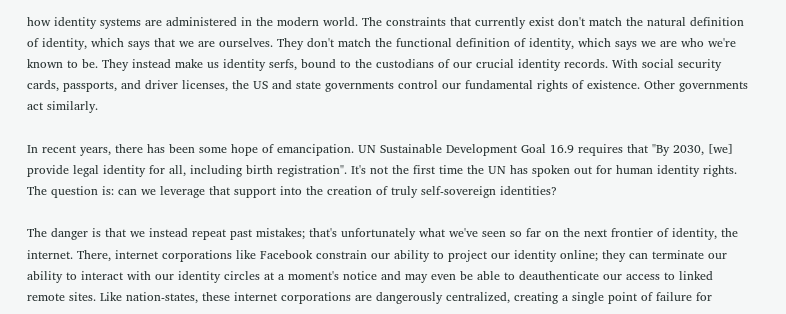how identity systems are administered in the modern world. The constraints that currently exist don't match the natural definition of identity, which says that we are ourselves. They don't match the functional definition of identity, which says we are who we're known to be. They instead make us identity serfs, bound to the custodians of our crucial identity records. With social security cards, passports, and driver licenses, the US and state governments control our fundamental rights of existence. Other governments act similarly.

In recent years, there has been some hope of emancipation. UN Sustainable Development Goal 16.9 requires that "By 2030, [we] provide legal identity for all, including birth registration". It's not the first time the UN has spoken out for human identity rights. The question is: can we leverage that support into the creation of truly self-sovereign identities?

The danger is that we instead repeat past mistakes; that's unfortunately what we've seen so far on the next frontier of identity, the internet. There, internet corporations like Facebook constrain our ability to project our identity online; they can terminate our ability to interact with our identity circles at a moment's notice and may even be able to deauthenticate our access to linked remote sites. Like nation-states, these internet corporations are dangerously centralized, creating a single point of failure for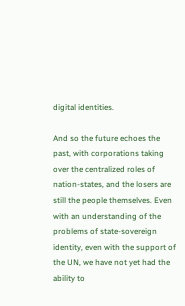digital identities.

And so the future echoes the past, with corporations taking over the centralized roles of nation-states, and the losers are still the people themselves. Even with an understanding of the problems of state-sovereign identity, even with the support of the UN, we have not yet had the ability to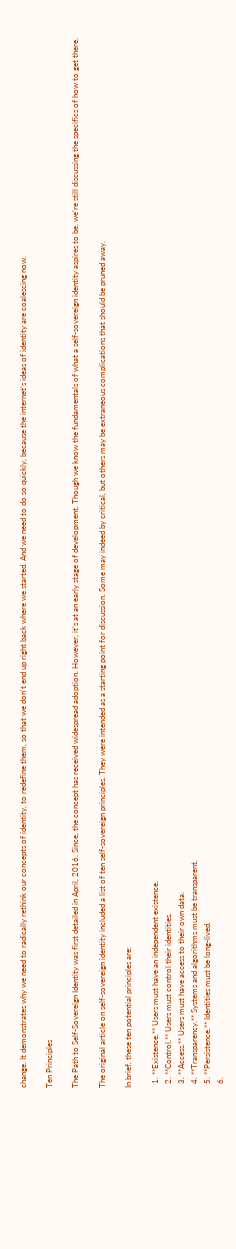change. It demonstrates why we need to radically rethink our concepts of identity, to redefine them, so that we don't end up right back where we started. And we need to do so quickly, because the internet's ideas of identity are coalescing now.

Ten Principles

The Path to Self-Sovereign Identity was first detailed in April, 2016. Since, the concept has received widespread adoption. However, it's at an early stage of development. Though we know the fundamentals of what a self-sovereign identity aspires to be, we're still discussing the specifics of how to get there.

The original article on self-sovereign identity included a list of ten self-sovereign principles. They were intended as a starting point for discussion. Some may indeed by critical, but others may be extraneous complications that should be pruned away.

In brief, these ten potential principles are:

  1. **Existence.** Users must have an independent existence.
  2. **Control.** Users must control their identities.
  3. **Access.** Users must have access to their own data.
  4. **Transparency.** Systems and algorithms must be transparent.
  5. **Persistence.** Identities must be long-lived.
  6.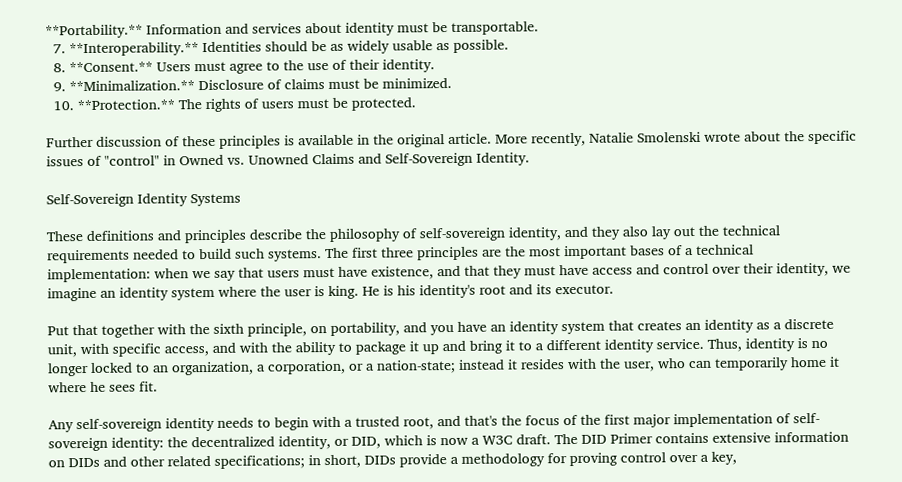**Portability.** Information and services about identity must be transportable.
  7. **Interoperability.** Identities should be as widely usable as possible.
  8. **Consent.** Users must agree to the use of their identity.
  9. **Minimalization.** Disclosure of claims must be minimized.
  10. **Protection.** The rights of users must be protected.

Further discussion of these principles is available in the original article. More recently, Natalie Smolenski wrote about the specific issues of "control" in Owned vs. Unowned Claims and Self-Sovereign Identity.

Self-Sovereign Identity Systems

These definitions and principles describe the philosophy of self-sovereign identity, and they also lay out the technical requirements needed to build such systems. The first three principles are the most important bases of a technical implementation: when we say that users must have existence, and that they must have access and control over their identity, we imagine an identity system where the user is king. He is his identity's root and its executor.

Put that together with the sixth principle, on portability, and you have an identity system that creates an identity as a discrete unit, with specific access, and with the ability to package it up and bring it to a different identity service. Thus, identity is no longer locked to an organization, a corporation, or a nation-state; instead it resides with the user, who can temporarily home it where he sees fit.

Any self-sovereign identity needs to begin with a trusted root, and that's the focus of the first major implementation of self-sovereign identity: the decentralized identity, or DID, which is now a W3C draft. The DID Primer contains extensive information on DIDs and other related specifications; in short, DIDs provide a methodology for proving control over a key,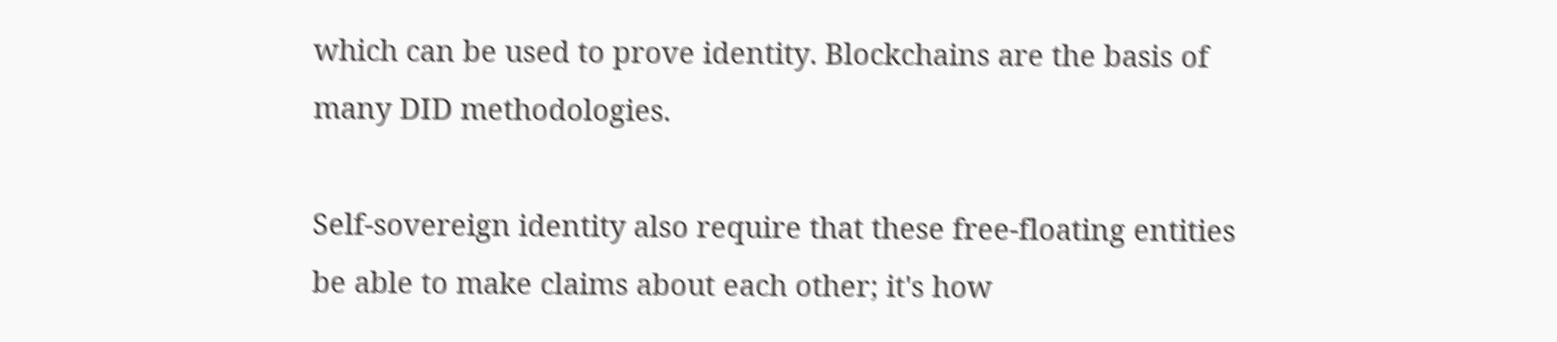which can be used to prove identity. Blockchains are the basis of many DID methodologies.

Self-sovereign identity also require that these free-floating entities be able to make claims about each other; it's how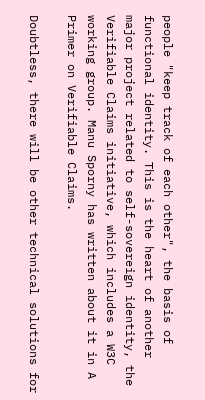people "keep track of each other", the basis of functional identity. This is the heart of another major project related to self-sovereign identity, the Verifiable Claims initiative, which includes a W3C working group. Manu Sporny has written about it in A Primer on Verifiable Claims.

Doubtless, there will be other technical solutions for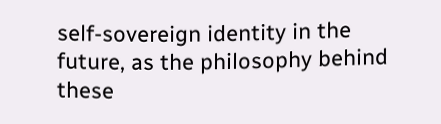self-sovereign identity in the future, as the philosophy behind these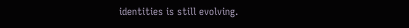identities is still evolving.